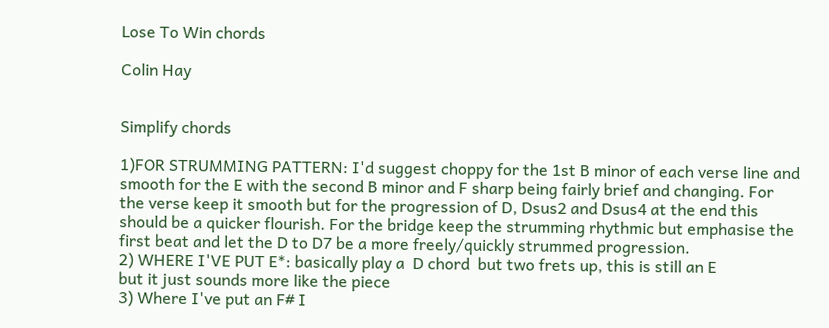Lose To Win chords

Colin Hay


Simplify chords

1)FOR STRUMMING PATTERN: I'd suggest choppy for the 1st B minor of each verse line and
smooth for the E with the second B minor and F sharp being fairly brief and changing. For
the verse keep it smooth but for the progression of D, Dsus2 and Dsus4 at the end this
should be a quicker flourish. For the bridge keep the strumming rhythmic but emphasise the
first beat and let the D to D7 be a more freely/quickly strummed progression.
2) WHERE I'VE PUT E*: basically play a  D chord  but two frets up, this is still an E
but it just sounds more like the piece
3) Where I've put an F# I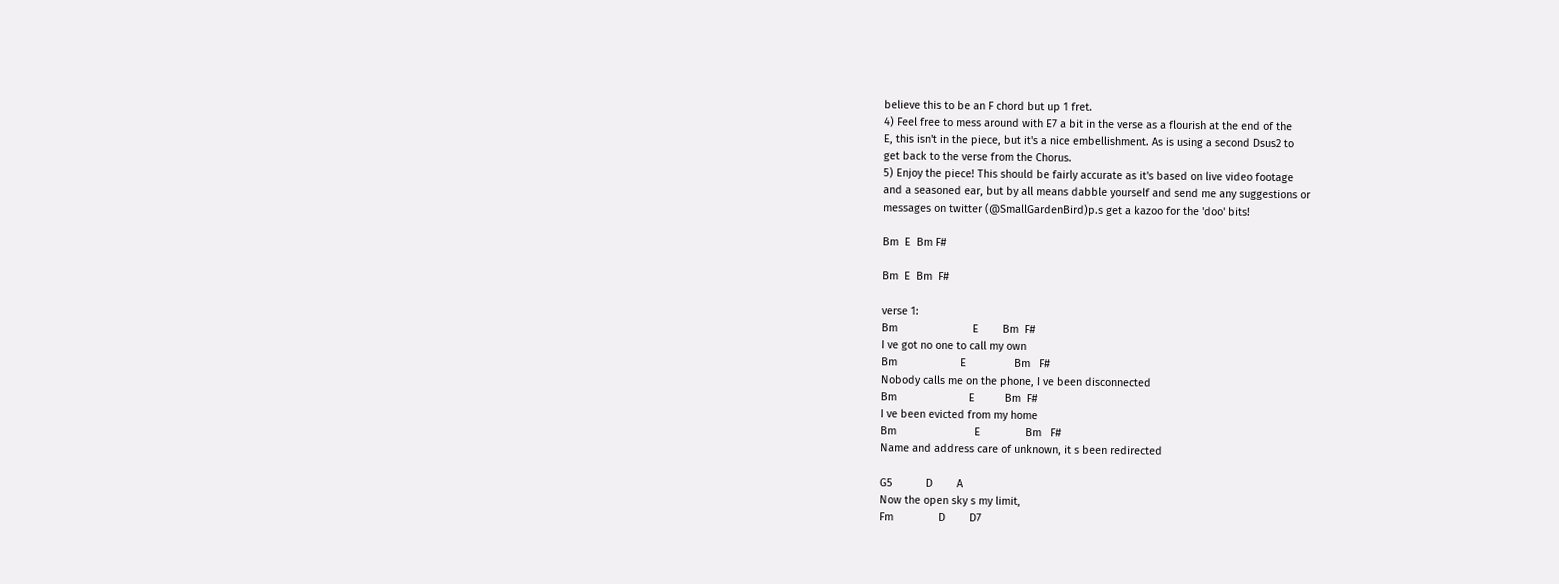believe this to be an F chord but up 1 fret.
4) Feel free to mess around with E7 a bit in the verse as a flourish at the end of the
E, this isn't in the piece, but it's a nice embellishment. As is using a second Dsus2 to
get back to the verse from the Chorus.
5) Enjoy the piece! This should be fairly accurate as it's based on live video footage
and a seasoned ear, but by all means dabble yourself and send me any suggestions or
messages on twitter (@SmallGardenBird)p.s get a kazoo for the 'doo' bits!

Bm  E  Bm F#

Bm  E  Bm  F#

verse 1:
Bm                         E        Bm  F#
I ve got no one to call my own
Bm                     E                Bm   F#
Nobody calls me on the phone, I ve been disconnected
Bm                        E          Bm  F#
I ve been evicted from my home
Bm                          E               Bm   F#
Name and address care of unknown, it s been redirected

G5           D        A
Now the open sky s my limit,
Fm               D        D7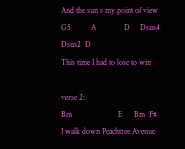And the sun s my point of view
G5          A              D     Dsus4
Dsus2  D
This time I had to lose to win

verse 2:
Bm                       E      Bm  F#
I walk down Peachtree Avenue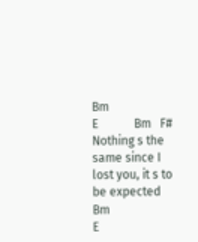Bm                              E            Bm   F#
Nothing s the same since I lost you, it s to be expected
Bm                                      E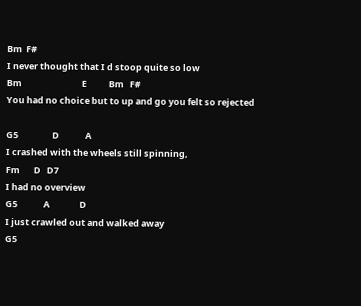Bm  F#
I never thought that I d stoop quite so low
Bm                              E           Bm   F#
You had no choice but to up and go you felt so rejected

G5                 D             A
I crashed with the wheels still spinning,
Fm       D   D7
I had no overview
G5             A               D
I just crawled out and walked away
G5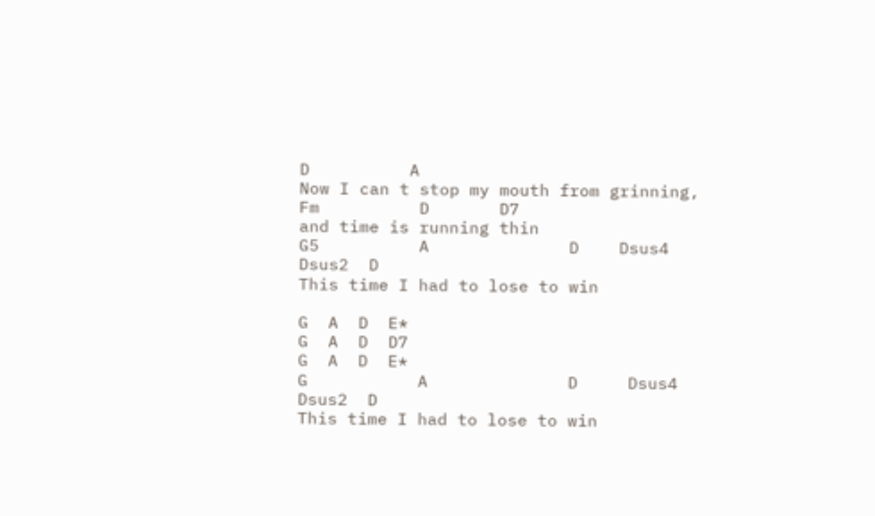D          A
Now I can t stop my mouth from grinning,
Fm          D       D7
and time is running thin
G5          A              D    Dsus4
Dsus2  D
This time I had to lose to win

G  A  D  E*
G  A  D  D7
G  A  D  E*
G           A              D     Dsus4
Dsus2  D
This time I had to lose to win